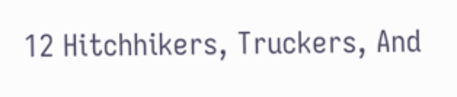12 Hitchhikers, Truckers, And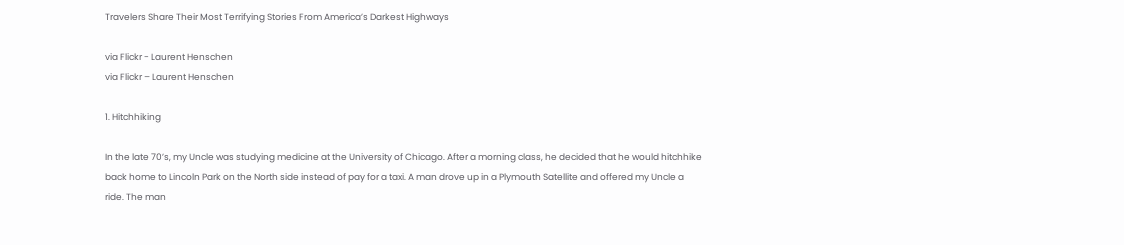Travelers Share Their Most Terrifying Stories From America’s Darkest Highways

via Flickr - Laurent Henschen
via Flickr – Laurent Henschen

1. Hitchhiking

In the late 70’s, my Uncle was studying medicine at the University of Chicago. After a morning class, he decided that he would hitchhike back home to Lincoln Park on the North side instead of pay for a taxi. A man drove up in a Plymouth Satellite and offered my Uncle a ride. The man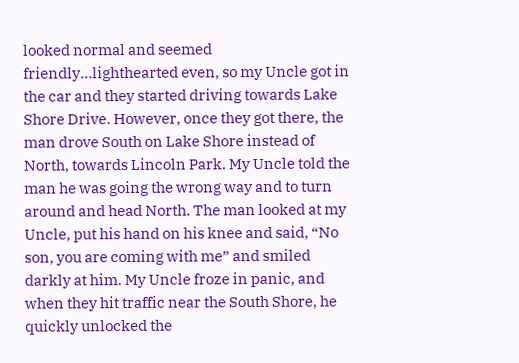looked normal and seemed friendly…lighthearted even, so my Uncle got in the car and they started driving towards Lake Shore Drive. However, once they got there, the man drove South on Lake Shore instead of North, towards Lincoln Park. My Uncle told the man he was going the wrong way and to turn around and head North. The man looked at my Uncle, put his hand on his knee and said, “No son, you are coming with me” and smiled darkly at him. My Uncle froze in panic, and when they hit traffic near the South Shore, he quickly unlocked the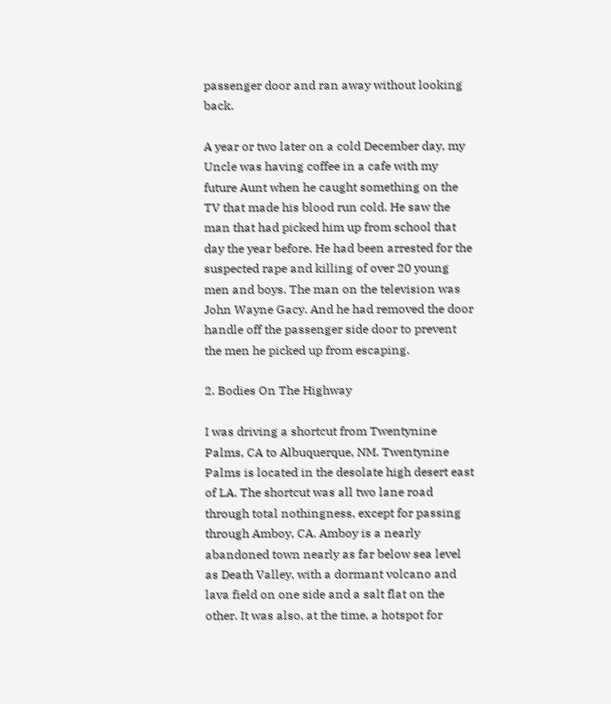passenger door and ran away without looking back.

A year or two later on a cold December day, my Uncle was having coffee in a cafe with my future Aunt when he caught something on the TV that made his blood run cold. He saw the man that had picked him up from school that day the year before. He had been arrested for the suspected rape and killing of over 20 young men and boys. The man on the television was John Wayne Gacy. And he had removed the door handle off the passenger side door to prevent the men he picked up from escaping.

2. Bodies On The Highway

I was driving a shortcut from Twentynine Palms, CA to Albuquerque, NM. Twentynine Palms is located in the desolate high desert east of LA. The shortcut was all two lane road through total nothingness, except for passing through Amboy, CA. Amboy is a nearly abandoned town nearly as far below sea level as Death Valley, with a dormant volcano and lava field on one side and a salt flat on the other. It was also, at the time, a hotspot for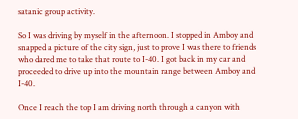satanic group activity.

So I was driving by myself in the afternoon. I stopped in Amboy and snapped a picture of the city sign, just to prove I was there to friends who dared me to take that route to I-40. I got back in my car and proceeded to drive up into the mountain range between Amboy and I-40.

Once I reach the top I am driving north through a canyon with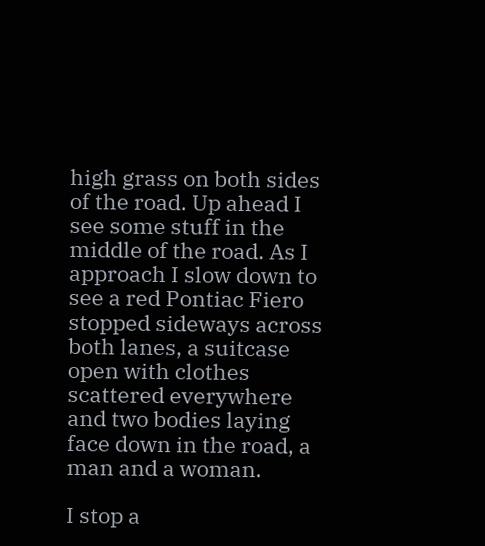high grass on both sides of the road. Up ahead I see some stuff in the middle of the road. As I approach I slow down to see a red Pontiac Fiero stopped sideways across both lanes, a suitcase open with clothes scattered everywhere and two bodies laying face down in the road, a man and a woman.

I stop a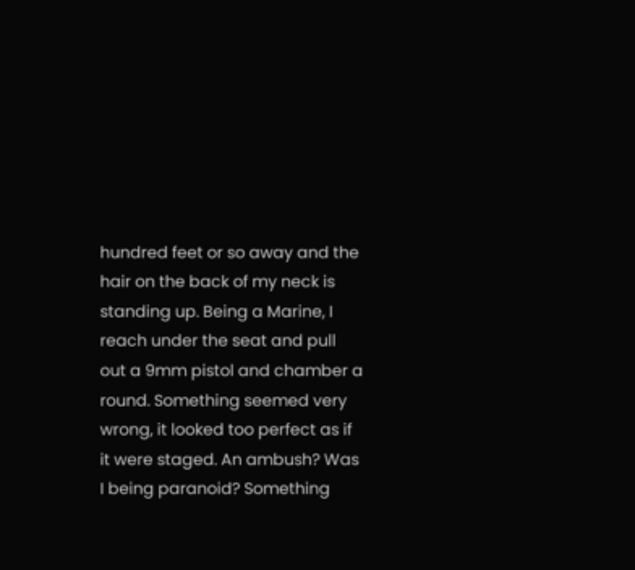hundred feet or so away and the hair on the back of my neck is standing up. Being a Marine, I reach under the seat and pull out a 9mm pistol and chamber a round. Something seemed very wrong, it looked too perfect as if it were staged. An ambush? Was I being paranoid? Something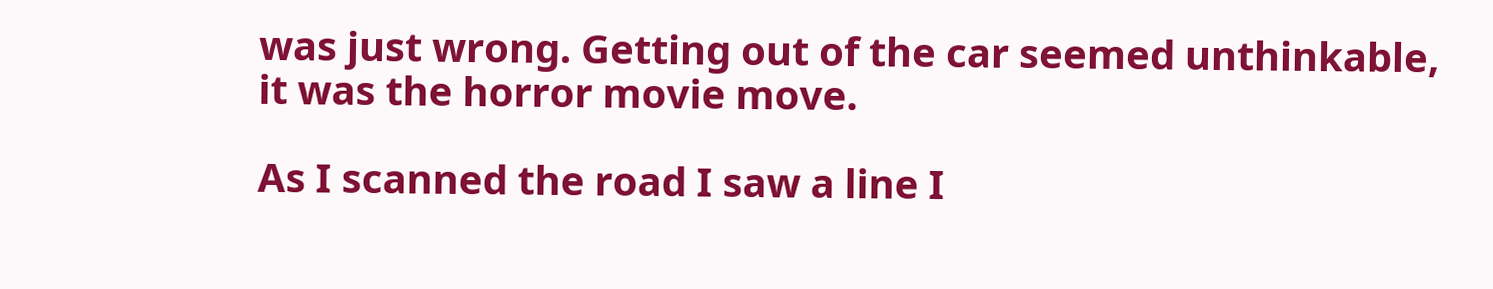was just wrong. Getting out of the car seemed unthinkable, it was the horror movie move.

As I scanned the road I saw a line I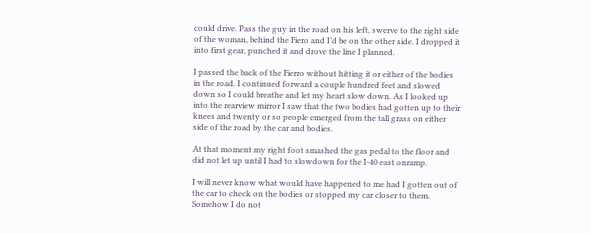could drive. Pass the guy in the road on his left, swerve to the right side of the woman, behind the Fiero and I’d be on the other side. I dropped it into first gear, punched it and drove the line I planned.

I passed the back of the Fierro without hitting it or either of the bodies in the road. I continued forward a couple hundred feet and slowed down so I could breathe and let my heart slow down. As I looked up into the rearview mirror I saw that the two bodies had gotten up to their knees and twenty or so people emerged from the tall grass on either side of the road by the car and bodies.

At that moment my right foot smashed the gas pedal to the floor and did not let up until I had to slowdown for the I-40 east onramp.

I will never know what would have happened to me had I gotten out of the car to check on the bodies or stopped my car closer to them. Somehow I do not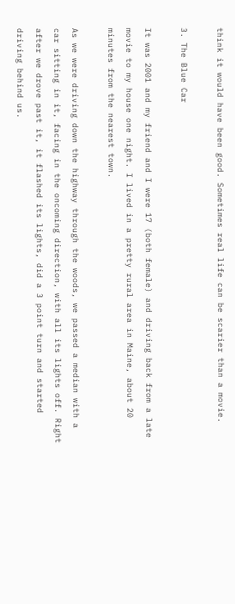think it would have been good. Sometimes real life can be scarier than a movie.

3. The Blue Car

It was 2001 and my friend and I were 17 (both female) and driving back from a late movie to my house one night. I lived in a pretty rural area in Maine, about 20 minutes from the nearest town.

As we were driving down the highway through the woods, we passed a median with a car sitting in it, facing in the oncoming direction, with all its lights off. Right after we drove past it, it flashed its lights, did a 3 point turn and started driving behind us.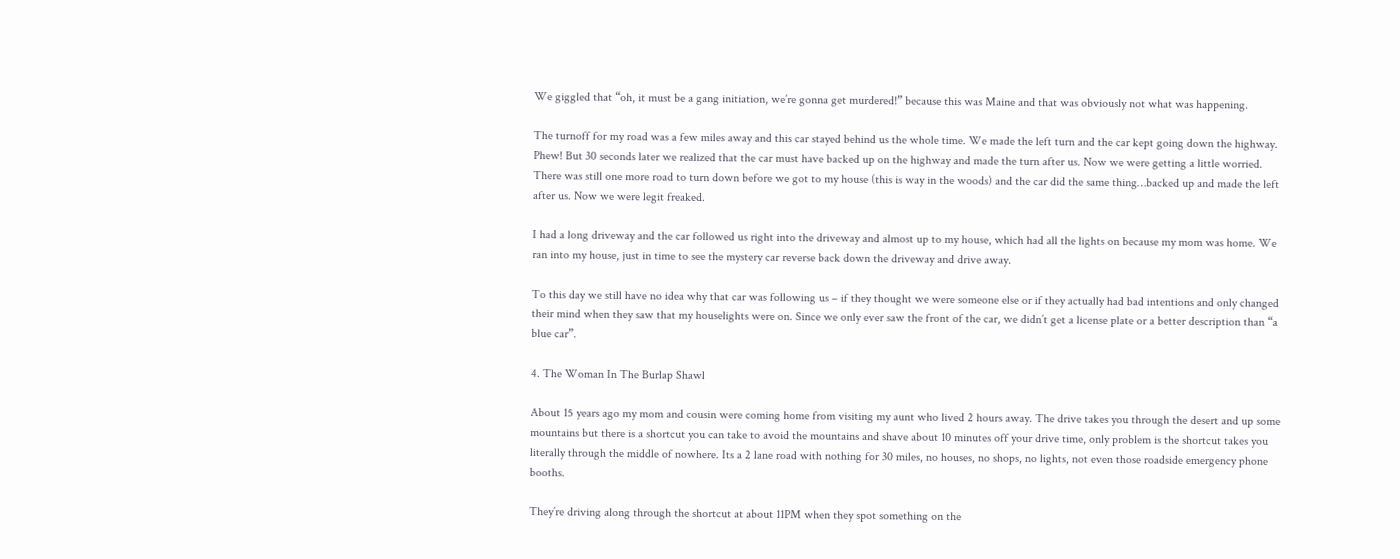We giggled that “oh, it must be a gang initiation, we’re gonna get murdered!” because this was Maine and that was obviously not what was happening.

The turnoff for my road was a few miles away and this car stayed behind us the whole time. We made the left turn and the car kept going down the highway. Phew! But 30 seconds later we realized that the car must have backed up on the highway and made the turn after us. Now we were getting a little worried. There was still one more road to turn down before we got to my house (this is way in the woods) and the car did the same thing…backed up and made the left after us. Now we were legit freaked.

I had a long driveway and the car followed us right into the driveway and almost up to my house, which had all the lights on because my mom was home. We ran into my house, just in time to see the mystery car reverse back down the driveway and drive away.

To this day we still have no idea why that car was following us – if they thought we were someone else or if they actually had bad intentions and only changed their mind when they saw that my houselights were on. Since we only ever saw the front of the car, we didn’t get a license plate or a better description than “a blue car”.

4. The Woman In The Burlap Shawl

About 15 years ago my mom and cousin were coming home from visiting my aunt who lived 2 hours away. The drive takes you through the desert and up some mountains but there is a shortcut you can take to avoid the mountains and shave about 10 minutes off your drive time, only problem is the shortcut takes you literally through the middle of nowhere. Its a 2 lane road with nothing for 30 miles, no houses, no shops, no lights, not even those roadside emergency phone booths.

They’re driving along through the shortcut at about 11PM when they spot something on the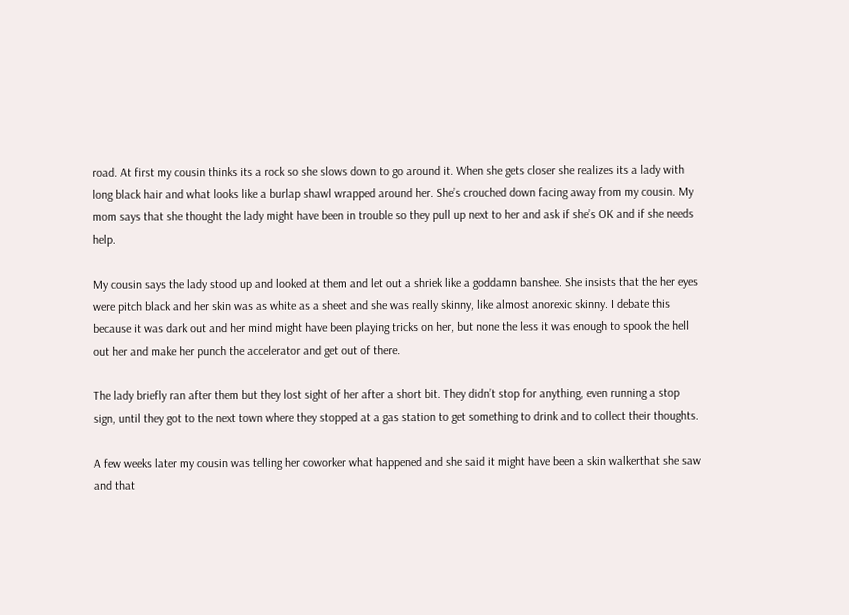road. At first my cousin thinks its a rock so she slows down to go around it. When she gets closer she realizes its a lady with long black hair and what looks like a burlap shawl wrapped around her. She’s crouched down facing away from my cousin. My mom says that she thought the lady might have been in trouble so they pull up next to her and ask if she’s OK and if she needs help.

My cousin says the lady stood up and looked at them and let out a shriek like a goddamn banshee. She insists that the her eyes were pitch black and her skin was as white as a sheet and she was really skinny, like almost anorexic skinny. I debate this because it was dark out and her mind might have been playing tricks on her, but none the less it was enough to spook the hell out her and make her punch the accelerator and get out of there.

The lady briefly ran after them but they lost sight of her after a short bit. They didn’t stop for anything, even running a stop sign, until they got to the next town where they stopped at a gas station to get something to drink and to collect their thoughts.

A few weeks later my cousin was telling her coworker what happened and she said it might have been a skin walkerthat she saw and that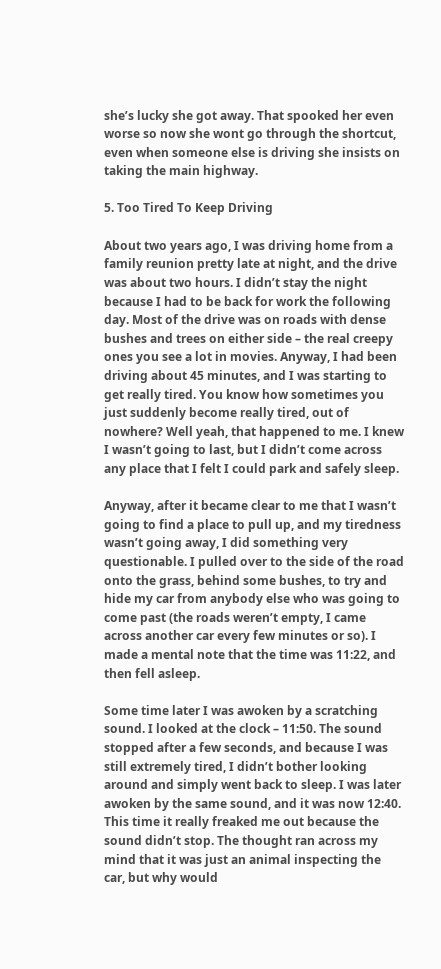she’s lucky she got away. That spooked her even worse so now she wont go through the shortcut, even when someone else is driving she insists on taking the main highway.

5. Too Tired To Keep Driving

About two years ago, I was driving home from a family reunion pretty late at night, and the drive was about two hours. I didn’t stay the night because I had to be back for work the following day. Most of the drive was on roads with dense bushes and trees on either side – the real creepy ones you see a lot in movies. Anyway, I had been driving about 45 minutes, and I was starting to get really tired. You know how sometimes you just suddenly become really tired, out of nowhere? Well yeah, that happened to me. I knew I wasn’t going to last, but I didn’t come across any place that I felt I could park and safely sleep.

Anyway, after it became clear to me that I wasn’t going to find a place to pull up, and my tiredness wasn’t going away, I did something very questionable. I pulled over to the side of the road onto the grass, behind some bushes, to try and hide my car from anybody else who was going to come past (the roads weren’t empty, I came across another car every few minutes or so). I made a mental note that the time was 11:22, and then fell asleep.

Some time later I was awoken by a scratching sound. I looked at the clock – 11:50. The sound stopped after a few seconds, and because I was still extremely tired, I didn’t bother looking around and simply went back to sleep. I was later awoken by the same sound, and it was now 12:40. This time it really freaked me out because the sound didn’t stop. The thought ran across my mind that it was just an animal inspecting the car, but why would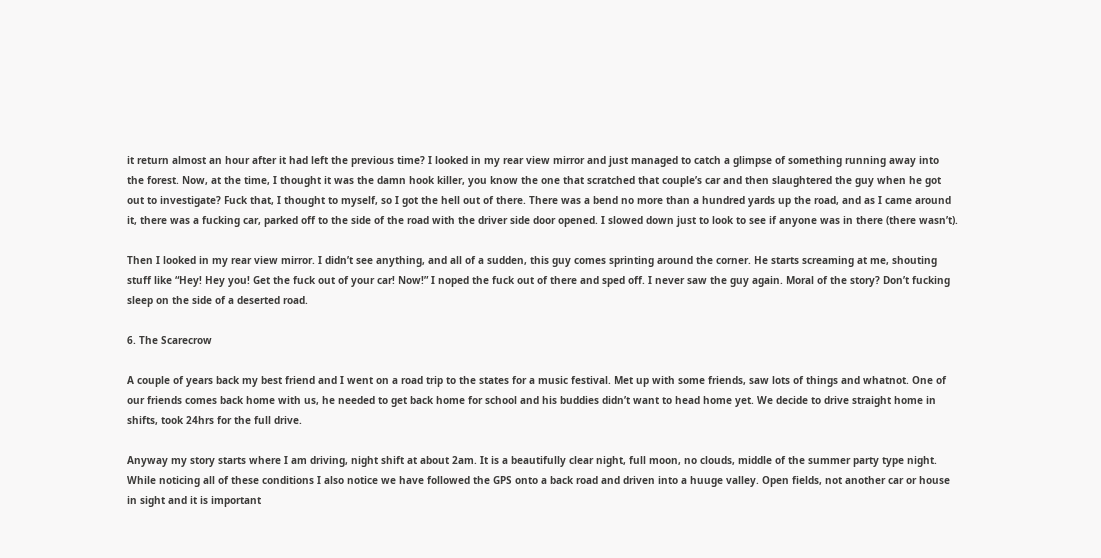it return almost an hour after it had left the previous time? I looked in my rear view mirror and just managed to catch a glimpse of something running away into the forest. Now, at the time, I thought it was the damn hook killer, you know the one that scratched that couple’s car and then slaughtered the guy when he got out to investigate? Fuck that, I thought to myself, so I got the hell out of there. There was a bend no more than a hundred yards up the road, and as I came around it, there was a fucking car, parked off to the side of the road with the driver side door opened. I slowed down just to look to see if anyone was in there (there wasn’t).

Then I looked in my rear view mirror. I didn’t see anything, and all of a sudden, this guy comes sprinting around the corner. He starts screaming at me, shouting stuff like “Hey! Hey you! Get the fuck out of your car! Now!” I noped the fuck out of there and sped off. I never saw the guy again. Moral of the story? Don’t fucking sleep on the side of a deserted road.

6. The Scarecrow

A couple of years back my best friend and I went on a road trip to the states for a music festival. Met up with some friends, saw lots of things and whatnot. One of our friends comes back home with us, he needed to get back home for school and his buddies didn’t want to head home yet. We decide to drive straight home in shifts, took 24hrs for the full drive.

Anyway my story starts where I am driving, night shift at about 2am. It is a beautifully clear night, full moon, no clouds, middle of the summer party type night. While noticing all of these conditions I also notice we have followed the GPS onto a back road and driven into a huuge valley. Open fields, not another car or house in sight and it is important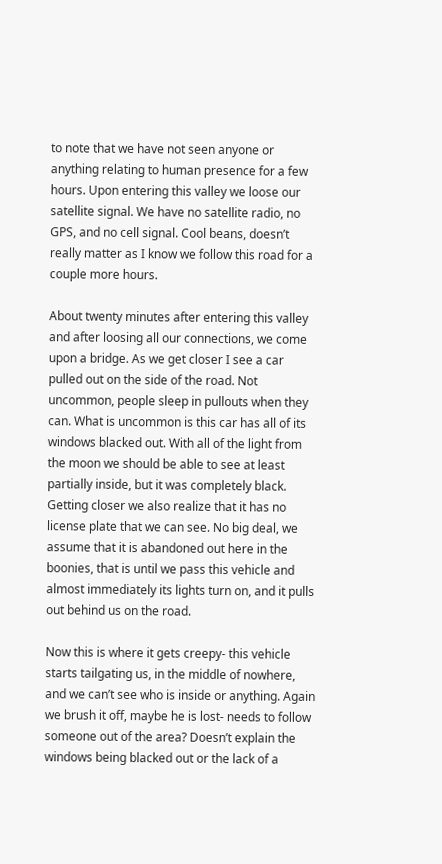to note that we have not seen anyone or anything relating to human presence for a few hours. Upon entering this valley we loose our satellite signal. We have no satellite radio, no GPS, and no cell signal. Cool beans, doesn’t really matter as I know we follow this road for a couple more hours.

About twenty minutes after entering this valley and after loosing all our connections, we come upon a bridge. As we get closer I see a car pulled out on the side of the road. Not uncommon, people sleep in pullouts when they can. What is uncommon is this car has all of its windows blacked out. With all of the light from the moon we should be able to see at least partially inside, but it was completely black. Getting closer we also realize that it has no license plate that we can see. No big deal, we assume that it is abandoned out here in the boonies, that is until we pass this vehicle and almost immediately its lights turn on, and it pulls out behind us on the road.

Now this is where it gets creepy- this vehicle starts tailgating us, in the middle of nowhere, and we can’t see who is inside or anything. Again we brush it off, maybe he is lost- needs to follow someone out of the area? Doesn’t explain the windows being blacked out or the lack of a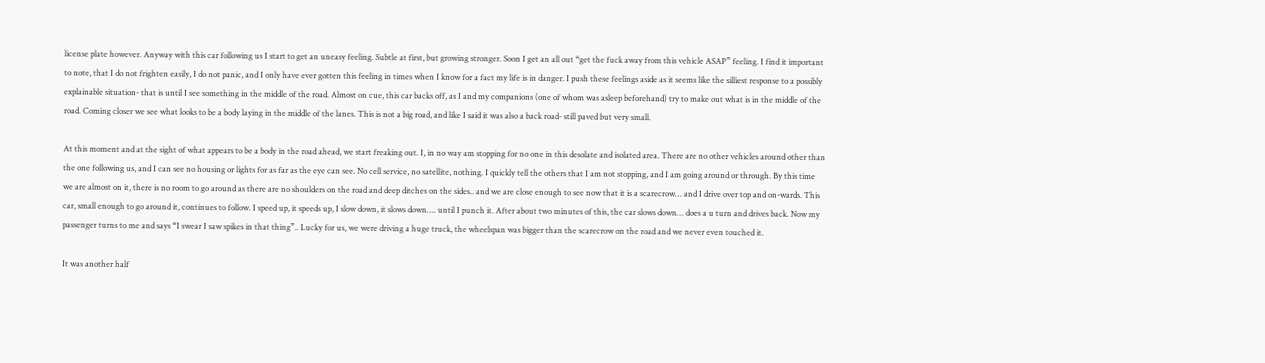license plate however. Anyway with this car following us I start to get an uneasy feeling. Subtle at first, but growing stronger. Soon I get an all out “get the fuck away from this vehicle ASAP” feeling. I find it important to note, that I do not frighten easily, I do not panic, and I only have ever gotten this feeling in times when I know for a fact my life is in danger. I push these feelings aside as it seems like the silliest response to a possibly explainable situation- that is until I see something in the middle of the road. Almost on cue, this car backs off, as I and my companions (one of whom was asleep beforehand) try to make out what is in the middle of the road. Coming closer we see what looks to be a body laying in the middle of the lanes. This is not a big road, and like I said it was also a back road- still paved but very small.

At this moment and at the sight of what appears to be a body in the road ahead, we start freaking out. I, in no way am stopping for no one in this desolate and isolated area. There are no other vehicles around other than the one following us, and I can see no housing or lights for as far as the eye can see. No cell service, no satellite, nothing. I quickly tell the others that I am not stopping, and I am going around or through. By this time we are almost on it, there is no room to go around as there are no shoulders on the road and deep ditches on the sides.. and we are close enough to see now that it is a scarecrow… and I drive over top and on-wards. This car, small enough to go around it, continues to follow. I speed up, it speeds up, I slow down, it slows down…. until I punch it. After about two minutes of this, the car slows down… does a u turn and drives back. Now my passenger turns to me and says “I swear I saw spikes in that thing”.. Lucky for us, we were driving a huge truck, the wheelspan was bigger than the scarecrow on the road and we never even touched it.

It was another half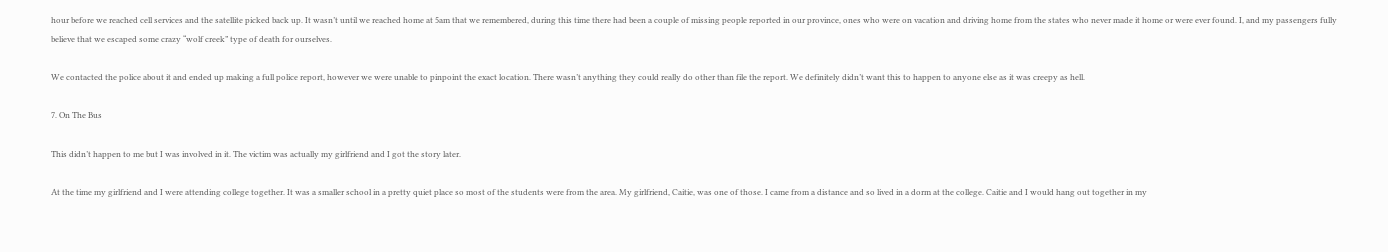hour before we reached cell services and the satellite picked back up. It wasn’t until we reached home at 5am that we remembered, during this time there had been a couple of missing people reported in our province, ones who were on vacation and driving home from the states who never made it home or were ever found. I, and my passengers fully believe that we escaped some crazy “wolf creek” type of death for ourselves.

We contacted the police about it and ended up making a full police report, however we were unable to pinpoint the exact location. There wasn’t anything they could really do other than file the report. We definitely didn’t want this to happen to anyone else as it was creepy as hell.

7. On The Bus

This didn’t happen to me but I was involved in it. The victim was actually my girlfriend and I got the story later.

At the time my girlfriend and I were attending college together. It was a smaller school in a pretty quiet place so most of the students were from the area. My girlfriend, Caitie, was one of those. I came from a distance and so lived in a dorm at the college. Caitie and I would hang out together in my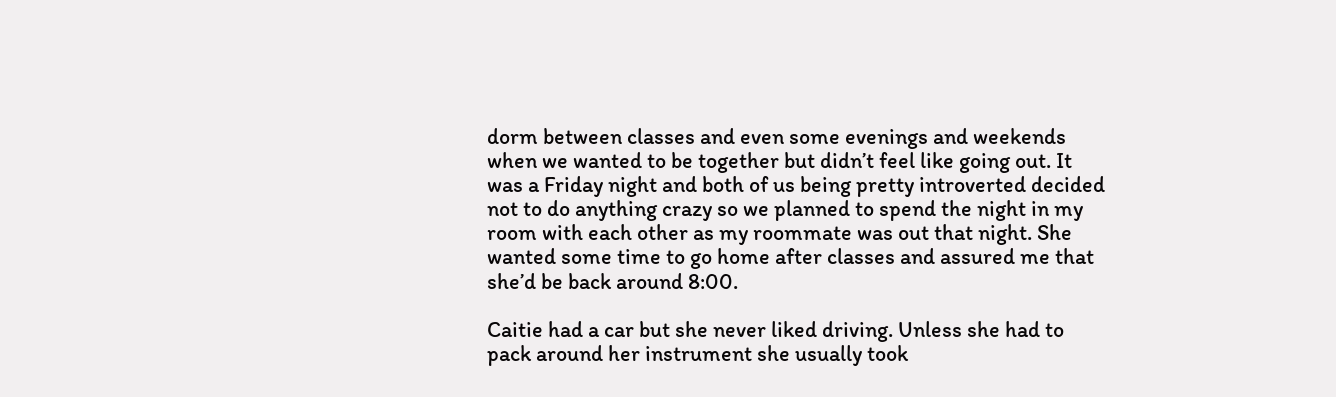dorm between classes and even some evenings and weekends when we wanted to be together but didn’t feel like going out. It was a Friday night and both of us being pretty introverted decided not to do anything crazy so we planned to spend the night in my room with each other as my roommate was out that night. She wanted some time to go home after classes and assured me that she’d be back around 8:00.

Caitie had a car but she never liked driving. Unless she had to pack around her instrument she usually took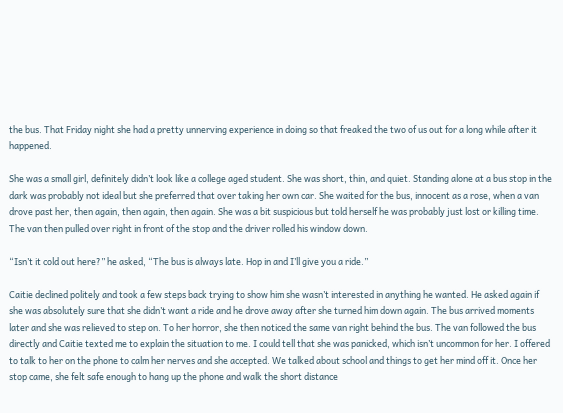the bus. That Friday night she had a pretty unnerving experience in doing so that freaked the two of us out for a long while after it happened.

She was a small girl, definitely didn’t look like a college aged student. She was short, thin, and quiet. Standing alone at a bus stop in the dark was probably not ideal but she preferred that over taking her own car. She waited for the bus, innocent as a rose, when a van drove past her, then again, then again, then again. She was a bit suspicious but told herself he was probably just lost or killing time. The van then pulled over right in front of the stop and the driver rolled his window down.

“Isn’t it cold out here?” he asked, “The bus is always late. Hop in and I’ll give you a ride.”

Caitie declined politely and took a few steps back trying to show him she wasn’t interested in anything he wanted. He asked again if she was absolutely sure that she didn’t want a ride and he drove away after she turned him down again. The bus arrived moments later and she was relieved to step on. To her horror, she then noticed the same van right behind the bus. The van followed the bus directly and Caitie texted me to explain the situation to me. I could tell that she was panicked, which isn’t uncommon for her. I offered to talk to her on the phone to calm her nerves and she accepted. We talked about school and things to get her mind off it. Once her stop came, she felt safe enough to hang up the phone and walk the short distance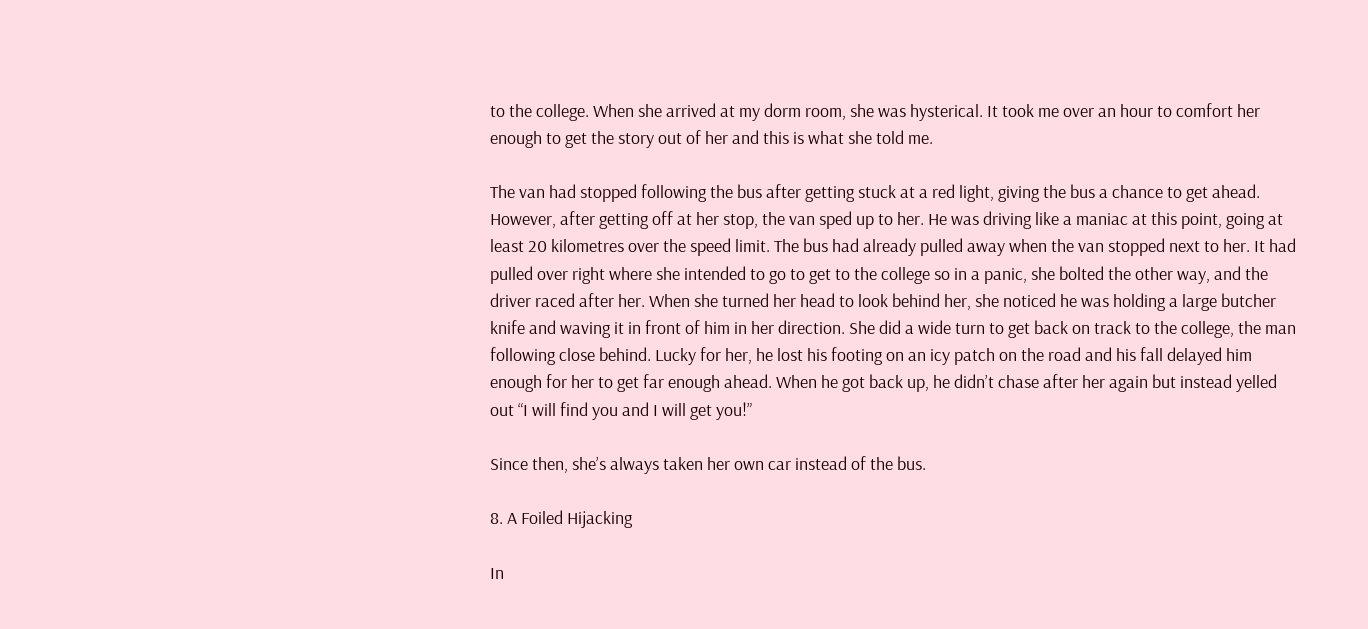to the college. When she arrived at my dorm room, she was hysterical. It took me over an hour to comfort her enough to get the story out of her and this is what she told me.

The van had stopped following the bus after getting stuck at a red light, giving the bus a chance to get ahead. However, after getting off at her stop, the van sped up to her. He was driving like a maniac at this point, going at least 20 kilometres over the speed limit. The bus had already pulled away when the van stopped next to her. It had pulled over right where she intended to go to get to the college so in a panic, she bolted the other way, and the driver raced after her. When she turned her head to look behind her, she noticed he was holding a large butcher knife and waving it in front of him in her direction. She did a wide turn to get back on track to the college, the man following close behind. Lucky for her, he lost his footing on an icy patch on the road and his fall delayed him enough for her to get far enough ahead. When he got back up, he didn’t chase after her again but instead yelled out “I will find you and I will get you!”

Since then, she’s always taken her own car instead of the bus.

8. A Foiled Hijacking

In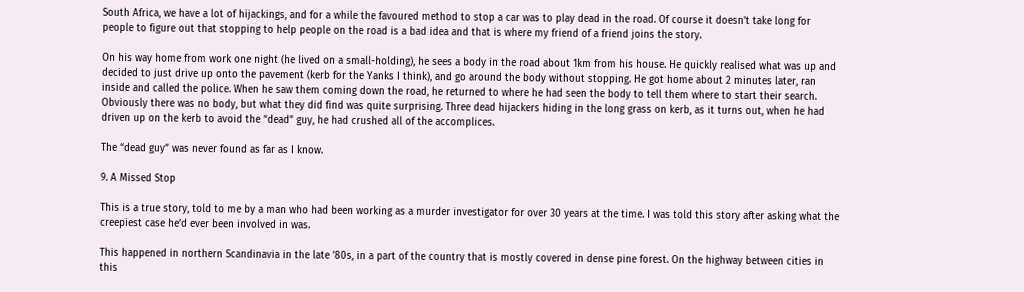South Africa, we have a lot of hijackings, and for a while the favoured method to stop a car was to play dead in the road. Of course it doesn’t take long for people to figure out that stopping to help people on the road is a bad idea and that is where my friend of a friend joins the story.

On his way home from work one night (he lived on a small-holding), he sees a body in the road about 1km from his house. He quickly realised what was up and decided to just drive up onto the pavement (kerb for the Yanks I think), and go around the body without stopping. He got home about 2 minutes later, ran inside and called the police. When he saw them coming down the road, he returned to where he had seen the body to tell them where to start their search. Obviously there was no body, but what they did find was quite surprising. Three dead hijackers hiding in the long grass on kerb, as it turns out, when he had driven up on the kerb to avoid the “dead” guy, he had crushed all of the accomplices.

The “dead guy” was never found as far as I know.

9. A Missed Stop

This is a true story, told to me by a man who had been working as a murder investigator for over 30 years at the time. I was told this story after asking what the creepiest case he’d ever been involved in was.

This happened in northern Scandinavia in the late ’80s, in a part of the country that is mostly covered in dense pine forest. On the highway between cities in this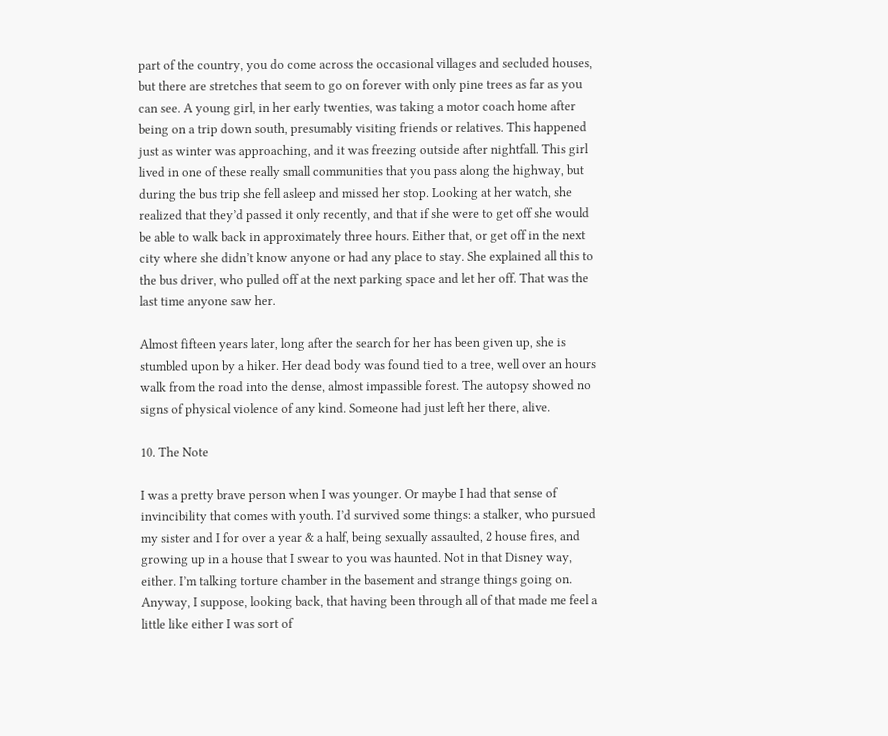part of the country, you do come across the occasional villages and secluded houses, but there are stretches that seem to go on forever with only pine trees as far as you can see. A young girl, in her early twenties, was taking a motor coach home after being on a trip down south, presumably visiting friends or relatives. This happened just as winter was approaching, and it was freezing outside after nightfall. This girl lived in one of these really small communities that you pass along the highway, but during the bus trip she fell asleep and missed her stop. Looking at her watch, she realized that they’d passed it only recently, and that if she were to get off she would be able to walk back in approximately three hours. Either that, or get off in the next city where she didn’t know anyone or had any place to stay. She explained all this to the bus driver, who pulled off at the next parking space and let her off. That was the last time anyone saw her.

Almost fifteen years later, long after the search for her has been given up, she is stumbled upon by a hiker. Her dead body was found tied to a tree, well over an hours walk from the road into the dense, almost impassible forest. The autopsy showed no signs of physical violence of any kind. Someone had just left her there, alive.

10. The Note

I was a pretty brave person when I was younger. Or maybe I had that sense of invincibility that comes with youth. I’d survived some things: a stalker, who pursued my sister and I for over a year & a half, being sexually assaulted, 2 house fires, and growing up in a house that I swear to you was haunted. Not in that Disney way, either. I’m talking torture chamber in the basement and strange things going on. Anyway, I suppose, looking back, that having been through all of that made me feel a little like either I was sort of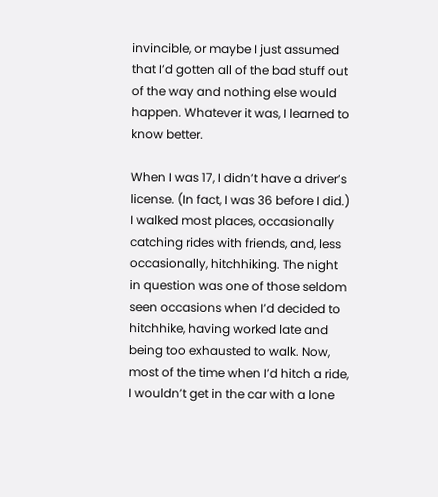invincible, or maybe I just assumed that I’d gotten all of the bad stuff out of the way and nothing else would happen. Whatever it was, I learned to know better.

When I was 17, I didn’t have a driver’s license. (In fact, I was 36 before I did.) I walked most places, occasionally catching rides with friends, and, less occasionally, hitchhiking. The night in question was one of those seldom seen occasions when I’d decided to hitchhike, having worked late and being too exhausted to walk. Now, most of the time when I’d hitch a ride, I wouldn’t get in the car with a lone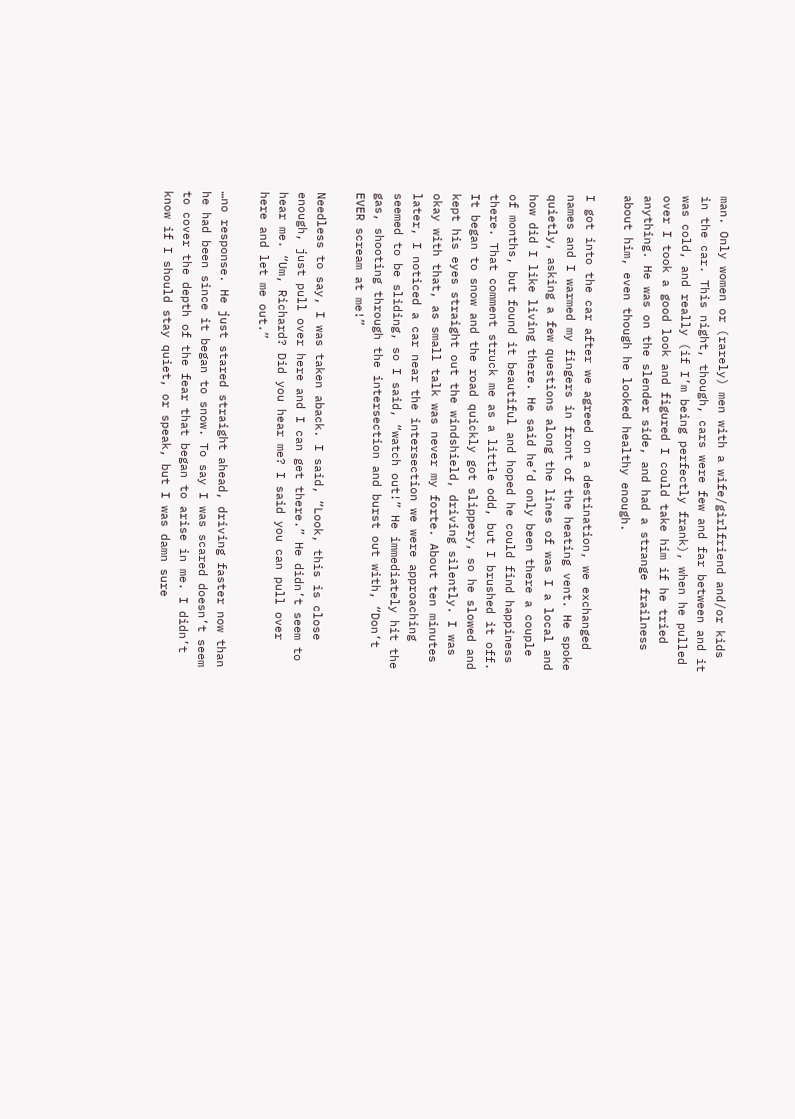man. Only women or (rarely) men with a wife/girlfriend and/or kids in the car. This night, though, cars were few and far between and it was cold, and really (if I’m being perfectly frank), when he pulled over I took a good look and figured I could take him if he tried anything. He was on the slender side, and had a strange frailness about him, even though he looked healthy enough.

I got into the car after we agreed on a destination, we exchanged names and I warmed my fingers in front of the heating vent. He spoke quietly, asking a few questions along the lines of was I a local and how did I like living there. He said he’d only been there a couple of months, but found it beautiful and hoped he could find happiness there. That comment struck me as a little odd, but I brushed it off. It began to snow and the road quickly got slippery, so he slowed and kept his eyes straight out the windshield, driving silently. I was okay with that, as small talk was never my forte. About ten minutes later, I noticed a car near the intersection we were approaching seemed to be sliding, so I said, “watch out!” He immediately hit the gas, shooting through the intersection and burst out with, “Don’t EVER scream at me!”

Needless to say, I was taken aback. I said, “Look, this is close enough, just pull over here and I can get there.” He didn’t seem to hear me. “Um, Richard? Did you hear me? I said you can pull over here and let me out.”

…no response. He just stared straight ahead, driving faster now than he had been since it began to snow. To say I was scared doesn’t seem to cover the depth of the fear that began to arise in me. I didn’t know if I should stay quiet, or speak, but I was damn sure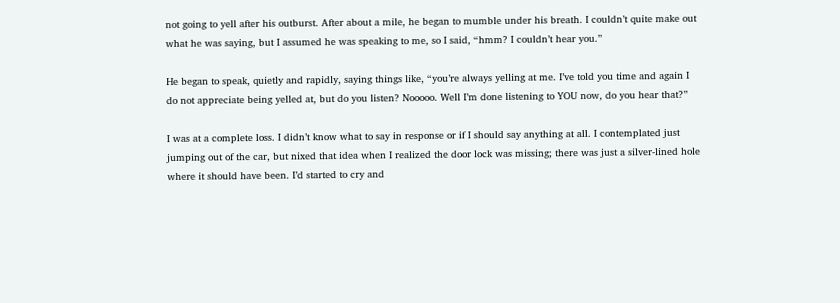not going to yell after his outburst. After about a mile, he began to mumble under his breath. I couldn’t quite make out what he was saying, but I assumed he was speaking to me, so I said, “hmm? I couldn’t hear you.”

He began to speak, quietly and rapidly, saying things like, “you’re always yelling at me. I’ve told you time and again I do not appreciate being yelled at, but do you listen? Nooooo. Well I’m done listening to YOU now, do you hear that?”

I was at a complete loss. I didn’t know what to say in response or if I should say anything at all. I contemplated just jumping out of the car, but nixed that idea when I realized the door lock was missing; there was just a silver-lined hole where it should have been. I’d started to cry and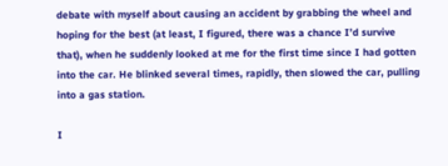debate with myself about causing an accident by grabbing the wheel and hoping for the best (at least, I figured, there was a chance I’d survive that), when he suddenly looked at me for the first time since I had gotten into the car. He blinked several times, rapidly, then slowed the car, pulling into a gas station.

I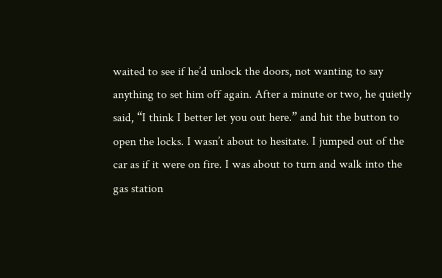waited to see if he’d unlock the doors, not wanting to say anything to set him off again. After a minute or two, he quietly said, “I think I better let you out here.” and hit the button to open the locks. I wasn’t about to hesitate. I jumped out of the car as if it were on fire. I was about to turn and walk into the gas station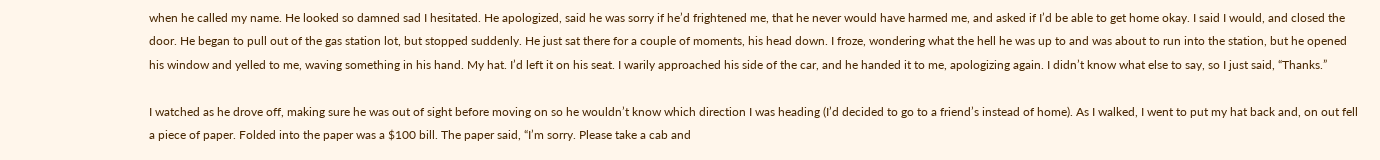when he called my name. He looked so damned sad I hesitated. He apologized, said he was sorry if he’d frightened me, that he never would have harmed me, and asked if I’d be able to get home okay. I said I would, and closed the door. He began to pull out of the gas station lot, but stopped suddenly. He just sat there for a couple of moments, his head down. I froze, wondering what the hell he was up to and was about to run into the station, but he opened his window and yelled to me, waving something in his hand. My hat. I’d left it on his seat. I warily approached his side of the car, and he handed it to me, apologizing again. I didn’t know what else to say, so I just said, “Thanks.”

I watched as he drove off, making sure he was out of sight before moving on so he wouldn’t know which direction I was heading (I’d decided to go to a friend’s instead of home). As I walked, I went to put my hat back and, on out fell a piece of paper. Folded into the paper was a $100 bill. The paper said, “I’m sorry. Please take a cab and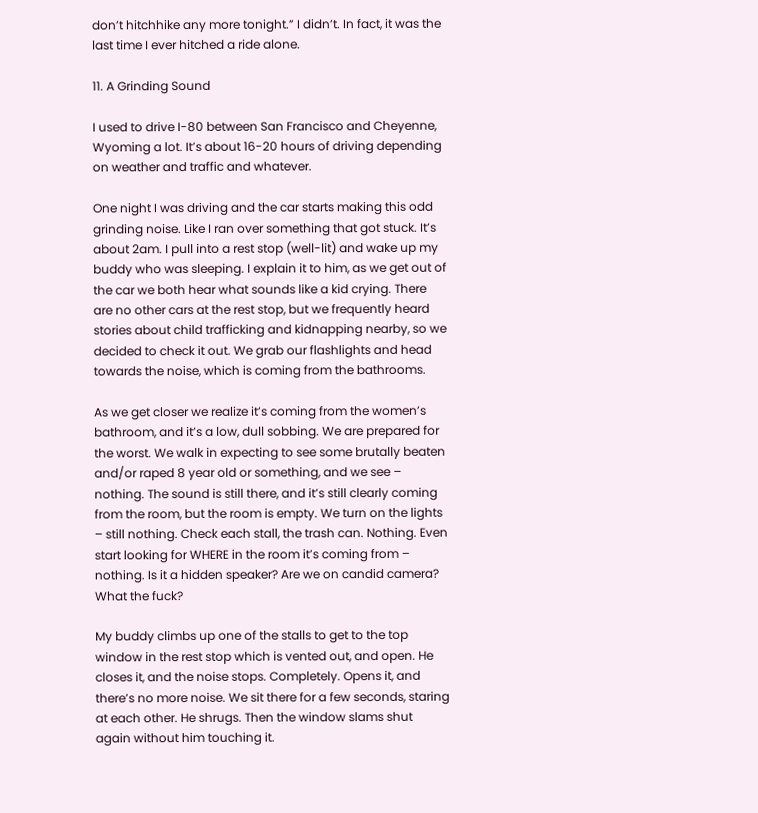don’t hitchhike any more tonight.” I didn’t. In fact, it was the last time I ever hitched a ride alone.

11. A Grinding Sound

I used to drive I-80 between San Francisco and Cheyenne, Wyoming a lot. It’s about 16-20 hours of driving depending on weather and traffic and whatever.

One night I was driving and the car starts making this odd grinding noise. Like I ran over something that got stuck. It’s about 2am. I pull into a rest stop (well-lit) and wake up my buddy who was sleeping. I explain it to him, as we get out of the car we both hear what sounds like a kid crying. There are no other cars at the rest stop, but we frequently heard stories about child trafficking and kidnapping nearby, so we decided to check it out. We grab our flashlights and head towards the noise, which is coming from the bathrooms.

As we get closer we realize it’s coming from the women’s bathroom, and it’s a low, dull sobbing. We are prepared for the worst. We walk in expecting to see some brutally beaten and/or raped 8 year old or something, and we see – nothing. The sound is still there, and it’s still clearly coming from the room, but the room is empty. We turn on the lights – still nothing. Check each stall, the trash can. Nothing. Even start looking for WHERE in the room it’s coming from – nothing. Is it a hidden speaker? Are we on candid camera? What the fuck?

My buddy climbs up one of the stalls to get to the top window in the rest stop which is vented out, and open. He closes it, and the noise stops. Completely. Opens it, and there’s no more noise. We sit there for a few seconds, staring at each other. He shrugs. Then the window slams shut again without him touching it.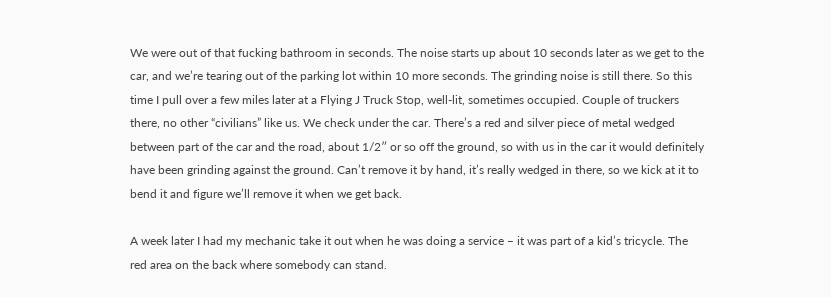We were out of that fucking bathroom in seconds. The noise starts up about 10 seconds later as we get to the car, and we’re tearing out of the parking lot within 10 more seconds. The grinding noise is still there. So this time I pull over a few miles later at a Flying J Truck Stop, well-lit, sometimes occupied. Couple of truckers there, no other “civilians” like us. We check under the car. There’s a red and silver piece of metal wedged between part of the car and the road, about 1/2″ or so off the ground, so with us in the car it would definitely have been grinding against the ground. Can’t remove it by hand, it’s really wedged in there, so we kick at it to bend it and figure we’ll remove it when we get back.

A week later I had my mechanic take it out when he was doing a service – it was part of a kid’s tricycle. The red area on the back where somebody can stand.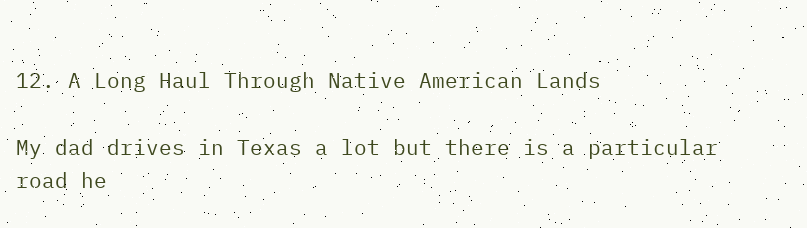12. A Long Haul Through Native American Lands

My dad drives in Texas a lot but there is a particular road he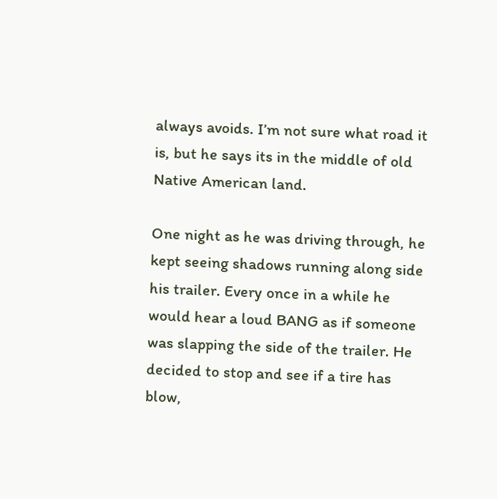always avoids. I’m not sure what road it is, but he says its in the middle of old Native American land.

One night as he was driving through, he kept seeing shadows running along side his trailer. Every once in a while he would hear a loud BANG as if someone was slapping the side of the trailer. He decided to stop and see if a tire has blow,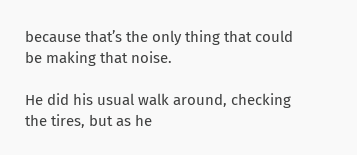because that’s the only thing that could be making that noise.

He did his usual walk around, checking the tires, but as he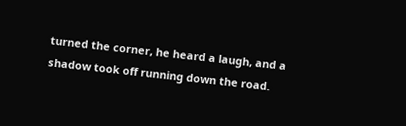turned the corner, he heard a laugh, and a shadow took off running down the road.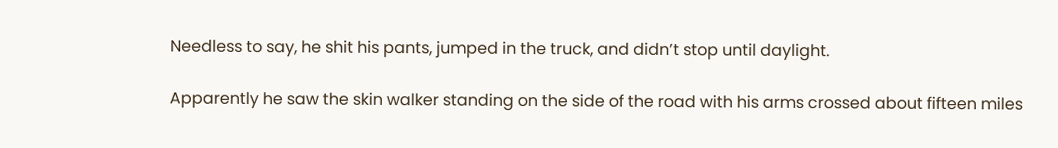Needless to say, he shit his pants, jumped in the truck, and didn’t stop until daylight.

Apparently he saw the skin walker standing on the side of the road with his arms crossed about fifteen miles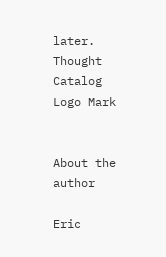later. Thought Catalog Logo Mark


About the author

Eric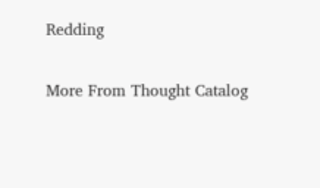Redding

More From Thought Catalog